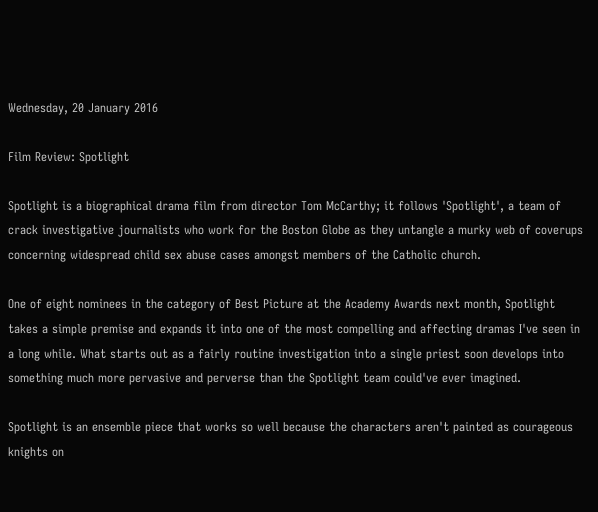Wednesday, 20 January 2016

Film Review: Spotlight

Spotlight is a biographical drama film from director Tom McCarthy; it follows 'Spotlight', a team of crack investigative journalists who work for the Boston Globe as they untangle a murky web of coverups concerning widespread child sex abuse cases amongst members of the Catholic church.

One of eight nominees in the category of Best Picture at the Academy Awards next month, Spotlight takes a simple premise and expands it into one of the most compelling and affecting dramas I've seen in a long while. What starts out as a fairly routine investigation into a single priest soon develops into something much more pervasive and perverse than the Spotlight team could've ever imagined.

Spotlight is an ensemble piece that works so well because the characters aren't painted as courageous knights on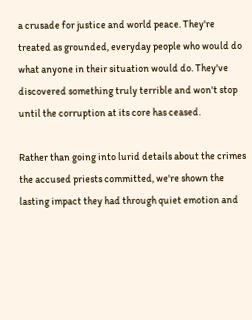a crusade for justice and world peace. They're treated as grounded, everyday people who would do what anyone in their situation would do. They've discovered something truly terrible and won't stop until the corruption at its core has ceased.

Rather than going into lurid details about the crimes the accused priests committed, we're shown the lasting impact they had through quiet emotion and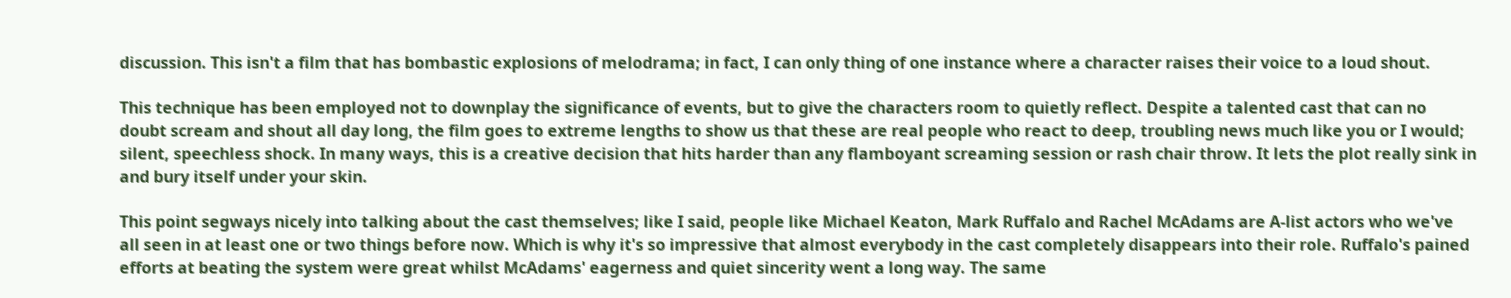discussion. This isn't a film that has bombastic explosions of melodrama; in fact, I can only thing of one instance where a character raises their voice to a loud shout.

This technique has been employed not to downplay the significance of events, but to give the characters room to quietly reflect. Despite a talented cast that can no doubt scream and shout all day long, the film goes to extreme lengths to show us that these are real people who react to deep, troubling news much like you or I would; silent, speechless shock. In many ways, this is a creative decision that hits harder than any flamboyant screaming session or rash chair throw. It lets the plot really sink in and bury itself under your skin.

This point segways nicely into talking about the cast themselves; like I said, people like Michael Keaton, Mark Ruffalo and Rachel McAdams are A-list actors who we've all seen in at least one or two things before now. Which is why it's so impressive that almost everybody in the cast completely disappears into their role. Ruffalo's pained efforts at beating the system were great whilst McAdams' eagerness and quiet sincerity went a long way. The same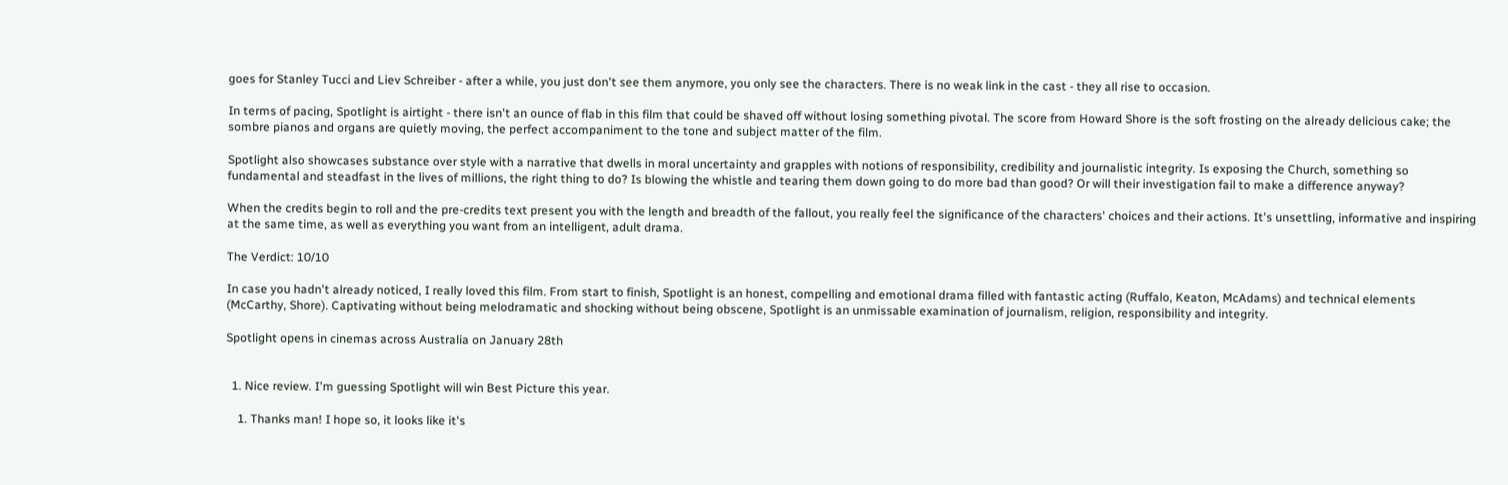goes for Stanley Tucci and Liev Schreiber - after a while, you just don't see them anymore, you only see the characters. There is no weak link in the cast - they all rise to occasion.

In terms of pacing, Spotlight is airtight - there isn't an ounce of flab in this film that could be shaved off without losing something pivotal. The score from Howard Shore is the soft frosting on the already delicious cake; the sombre pianos and organs are quietly moving, the perfect accompaniment to the tone and subject matter of the film.

Spotlight also showcases substance over style with a narrative that dwells in moral uncertainty and grapples with notions of responsibility, credibility and journalistic integrity. Is exposing the Church, something so fundamental and steadfast in the lives of millions, the right thing to do? Is blowing the whistle and tearing them down going to do more bad than good? Or will their investigation fail to make a difference anyway?

When the credits begin to roll and the pre-credits text present you with the length and breadth of the fallout, you really feel the significance of the characters' choices and their actions. It's unsettling, informative and inspiring at the same time, as well as everything you want from an intelligent, adult drama.

The Verdict: 10/10

In case you hadn't already noticed, I really loved this film. From start to finish, Spotlight is an honest, compelling and emotional drama filled with fantastic acting (Ruffalo, Keaton, McAdams) and technical elements (McCarthy, Shore). Captivating without being melodramatic and shocking without being obscene, Spotlight is an unmissable examination of journalism, religion, responsibility and integrity.

Spotlight opens in cinemas across Australia on January 28th


  1. Nice review. I'm guessing Spotlight will win Best Picture this year.

    1. Thanks man! I hope so, it looks like it's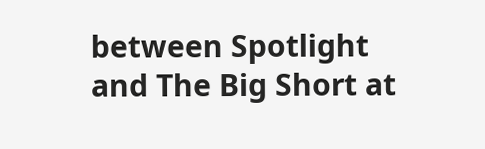between Spotlight and The Big Short at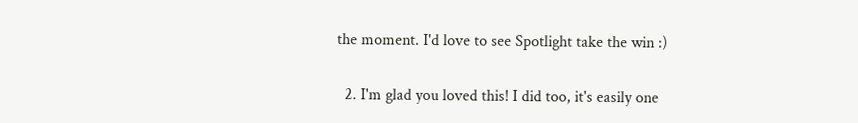the moment. I'd love to see Spotlight take the win :)

  2. I'm glad you loved this! I did too, it's easily one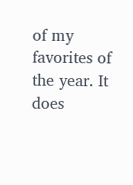of my favorites of the year. It does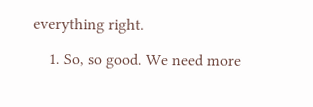everything right.

    1. So, so good. We need more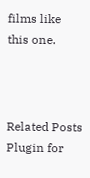films like this one.



Related Posts Plugin for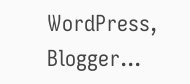WordPress, Blogger...